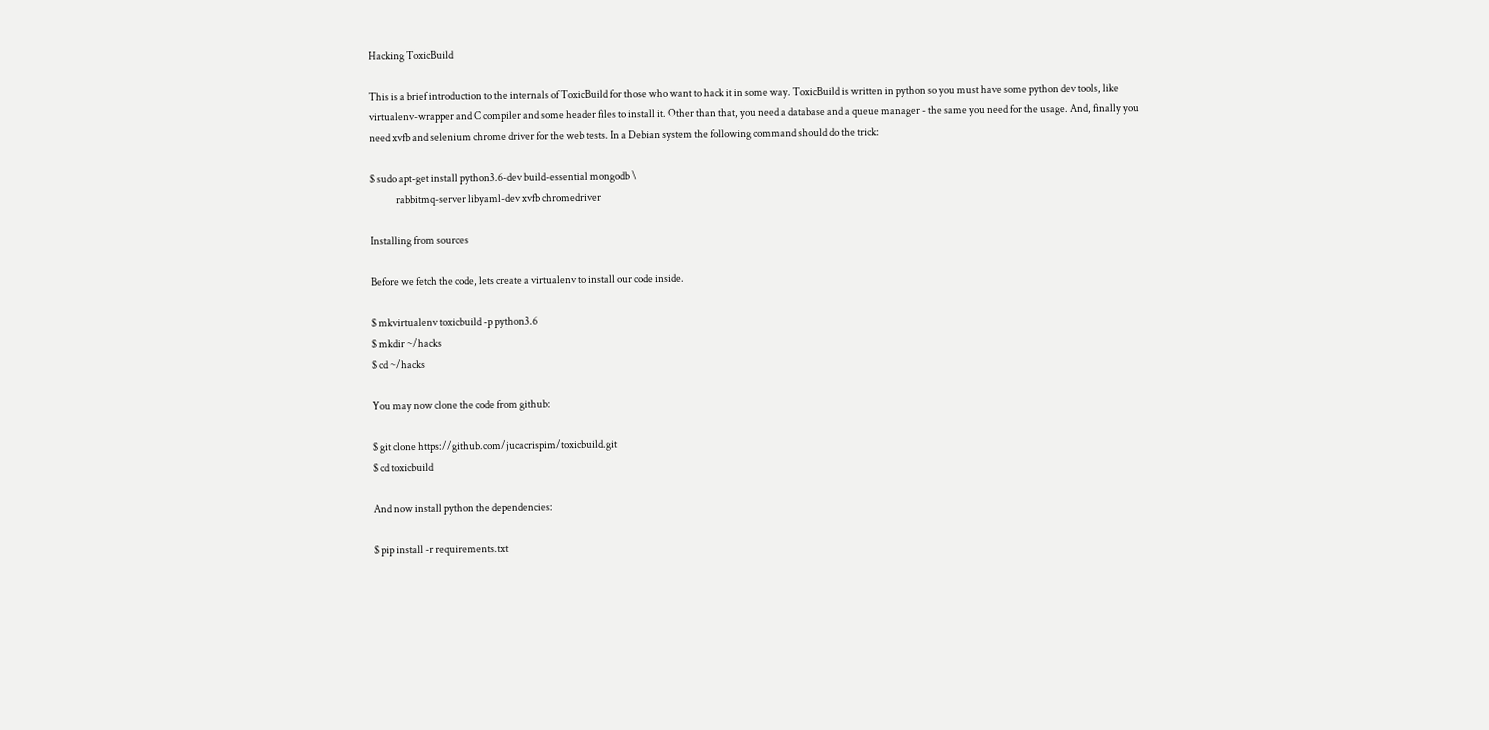Hacking ToxicBuild

This is a brief introduction to the internals of ToxicBuild for those who want to hack it in some way. ToxicBuild is written in python so you must have some python dev tools, like virtualenv-wrapper and C compiler and some header files to install it. Other than that, you need a database and a queue manager - the same you need for the usage. And, finally you need xvfb and selenium chrome driver for the web tests. In a Debian system the following command should do the trick:

$ sudo apt-get install python3.6-dev build-essential mongodb \
             rabbitmq-server libyaml-dev xvfb chromedriver

Installing from sources

Before we fetch the code, lets create a virtualenv to install our code inside.

$ mkvirtualenv toxicbuild -p python3.6
$ mkdir ~/hacks
$ cd ~/hacks

You may now clone the code from github:

$ git clone https://github.com/jucacrispim/toxicbuild.git
$ cd toxicbuild

And now install python the dependencies:

$ pip install -r requirements.txt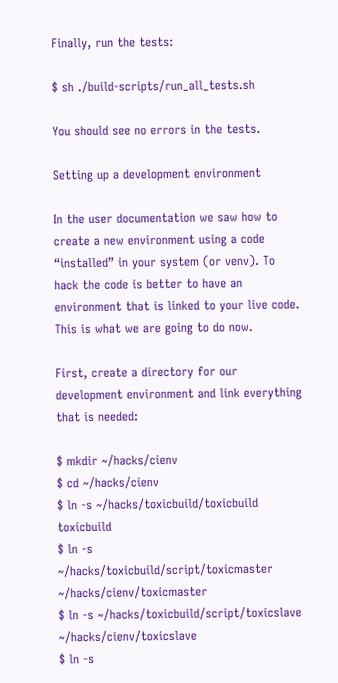Finally, run the tests:

$ sh ./build-scripts/run_all_tests.sh

You should see no errors in the tests.

Setting up a development environment

In the user documentation we saw how to create a new environment using a code “installed” in your system (or venv). To hack the code is better to have an environment that is linked to your live code. This is what we are going to do now.

First, create a directory for our development environment and link everything that is needed:

$ mkdir ~/hacks/cienv
$ cd ~/hacks/cienv
$ ln -s ~/hacks/toxicbuild/toxicbuild toxicbuild
$ ln -s ~/hacks/toxicbuild/script/toxicmaster ~/hacks/cienv/toxicmaster
$ ln -s ~/hacks/toxicbuild/script/toxicslave ~/hacks/cienv/toxicslave
$ ln -s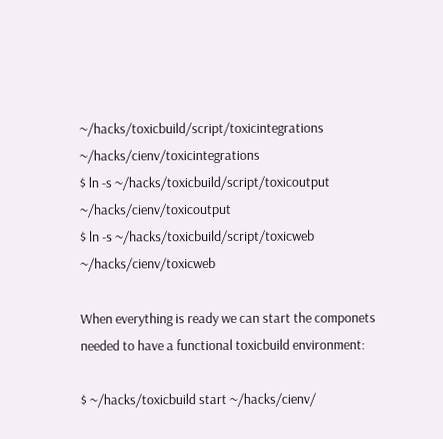~/hacks/toxicbuild/script/toxicintegrations ~/hacks/cienv/toxicintegrations
$ ln -s ~/hacks/toxicbuild/script/toxicoutput ~/hacks/cienv/toxicoutput
$ ln -s ~/hacks/toxicbuild/script/toxicweb ~/hacks/cienv/toxicweb

When everything is ready we can start the componets needed to have a functional toxicbuild environment:

$ ~/hacks/toxicbuild start ~/hacks/cienv/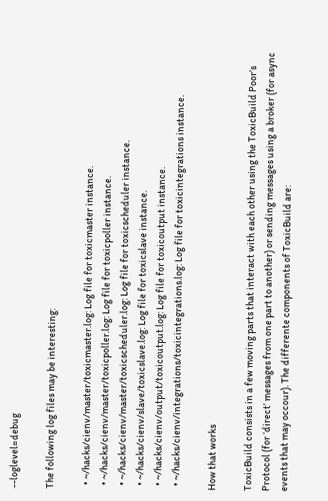--loglevel=debug

The following log files may be interesting:

  • ~/hacks/cienv/master/toxicmaster.log: Log file for toxicmaster instance.
  • ~/hacks/cienv/master/toxicpoller.log: Log file for toxicpoller instance.
  • ~/hacks/cienv/master/toxicscheduler.log: Log file for toxicscheduler instance.
  • ~/hacks/cienv/slave/toxicslave.log: Log file for toxicslave instance.
  • ~/hacks/cienv/output/toxicoutput.log: Log file for toxicoutput instance.
  • ~/hacks/cienv/integrations/toxicintegrations.log: Log file for toxicintegrations instance.

How that works

ToxicBuild consists in a few moving parts that interact with each other using the ToxicBuild Poor’s Protocol (for ‘direct’ messages from one part to another) or sending messages using a broker (for async events that may occour). The differente components of ToxicBuild are: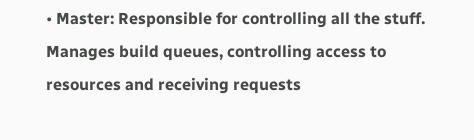• Master: Responsible for controlling all the stuff. Manages build queues, controlling access to resources and receiving requests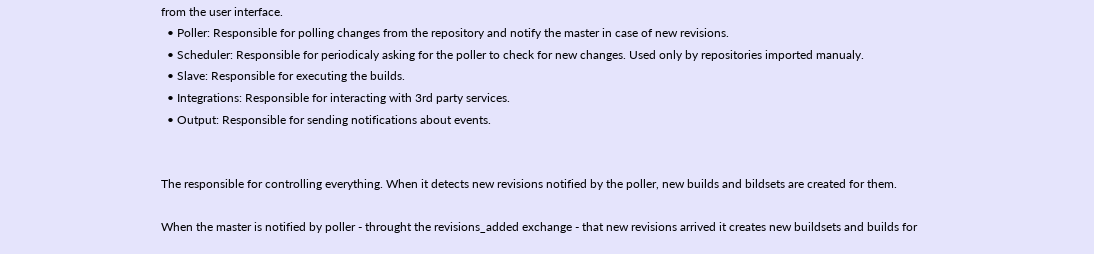from the user interface.
  • Poller: Responsible for polling changes from the repository and notify the master in case of new revisions.
  • Scheduler: Responsible for periodicaly asking for the poller to check for new changes. Used only by repositories imported manualy.
  • Slave: Responsible for executing the builds.
  • Integrations: Responsible for interacting with 3rd party services.
  • Output: Responsible for sending notifications about events.


The responsible for controlling everything. When it detects new revisions notified by the poller, new builds and bildsets are created for them.

When the master is notified by poller - throught the revisions_added exchange - that new revisions arrived it creates new buildsets and builds for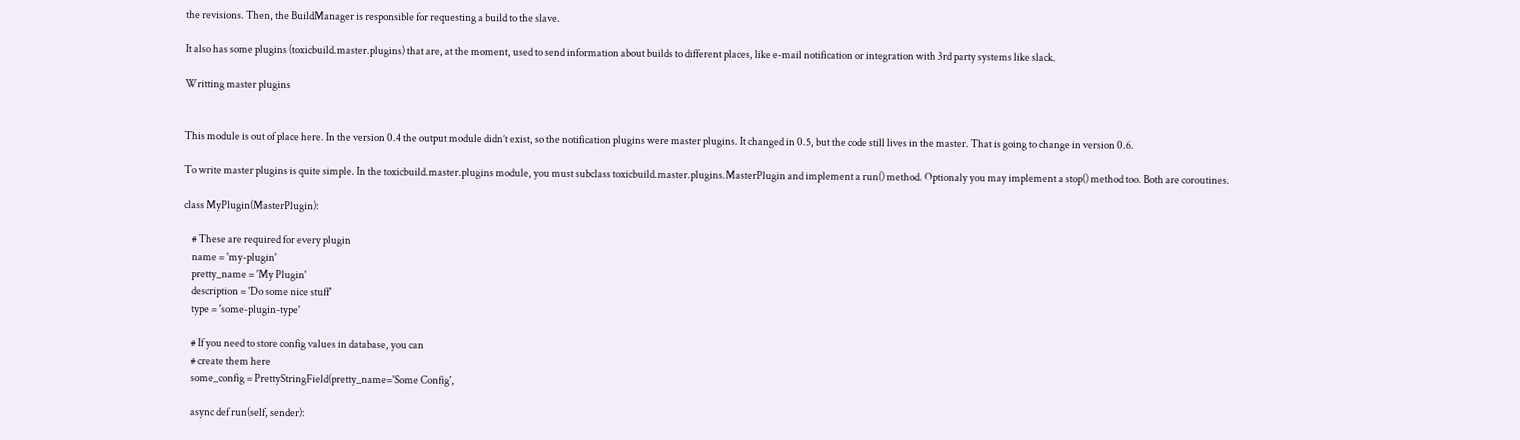the revisions. Then, the BuildManager is responsible for requesting a build to the slave.

It also has some plugins (toxicbuild.master.plugins) that are, at the moment, used to send information about builds to different places, like e-mail notification or integration with 3rd party systems like slack.

Writting master plugins


This module is out of place here. In the version 0.4 the output module didn’t exist, so the notification plugins were master plugins. It changed in 0.5, but the code still lives in the master. That is going to change in version 0.6.

To write master plugins is quite simple. In the toxicbuild.master.plugins module, you must subclass toxicbuild.master.plugins.MasterPlugin and implement a run() method. Optionaly you may implement a stop() method too. Both are coroutines.

class MyPlugin(MasterPlugin):

    # These are required for every plugin
    name = 'my-plugin'
    pretty_name = 'My Plugin'
    description = 'Do some nice stuff'
    type = 'some-plugin-type'

    # If you need to store config values in database, you can
    # create them here
    some_config = PrettyStringField(pretty_name='Some Config',

    async def run(self, sender):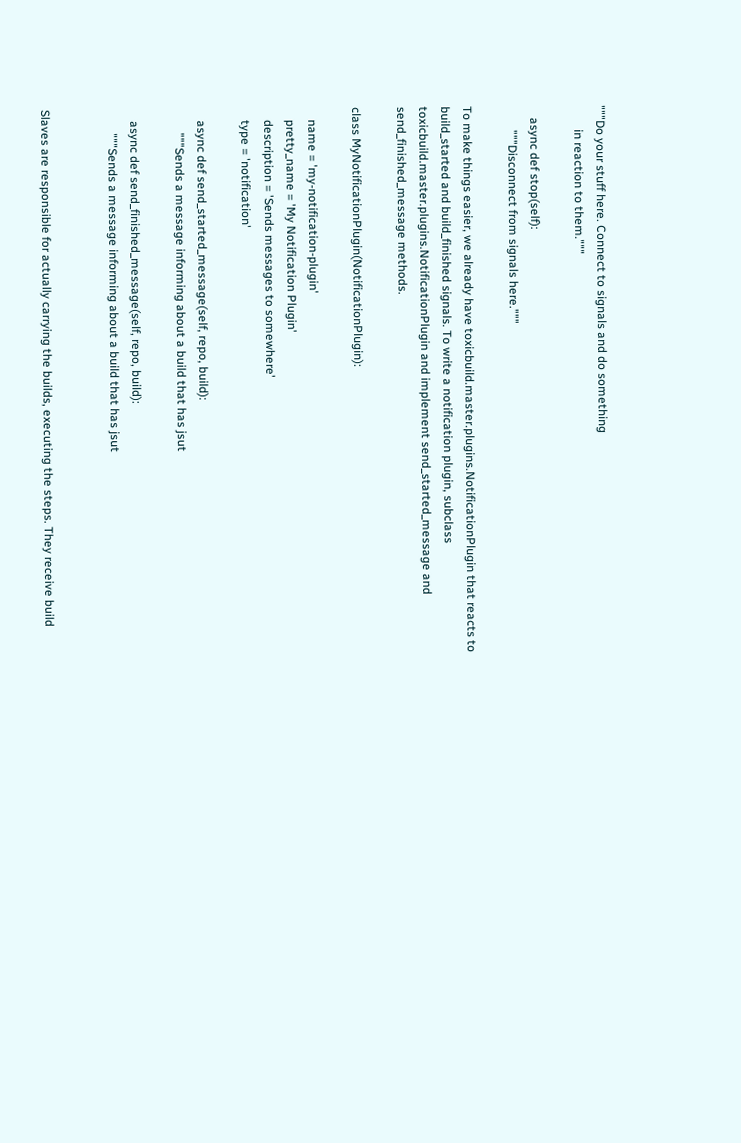"""Do your stuff here. Connect to signals and do something
        in reaction to them."""

    async def stop(self):
        """Disconnect from signals here."""

To make things easier, we already have toxicbuild.master.plugins.NotificationPlugin that reacts to build_started and build_finished signals. To write a notification plugin, subclass toxicbuild.master.plugins.NotificationPlugin and implement send_started_message and send_finished_message methods.

class MyNotificationPlugin(NotificationPlugin):

    name = 'my-notification-plugin'
    pretty_name = 'My Notification Plugin'
    description = 'Sends messages to somewhere'
    type = 'notification'

    async def send_started_message(self, repo, build):
        """Sends a message informing about a build that has jsut

    async def send_finished_message(self, repo, build):
        """Sends a message informing about a build that has jsut


Slaves are responsible for actually carrying the builds, executing the steps. They receive build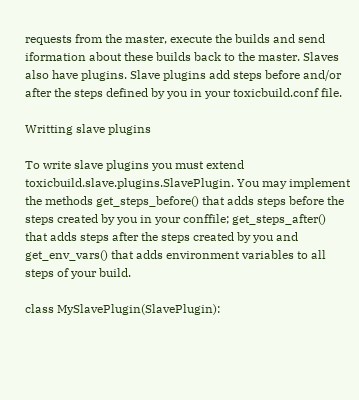requests from the master, execute the builds and send iformation about these builds back to the master. Slaves also have plugins. Slave plugins add steps before and/or after the steps defined by you in your toxicbuild.conf file.

Writting slave plugins

To write slave plugins you must extend toxicbuild.slave.plugins.SlavePlugin. You may implement the methods get_steps_before() that adds steps before the steps created by you in your conffile; get_steps_after() that adds steps after the steps created by you and get_env_vars() that adds environment variables to all steps of your build.

class MySlavePlugin(SlavePlugin):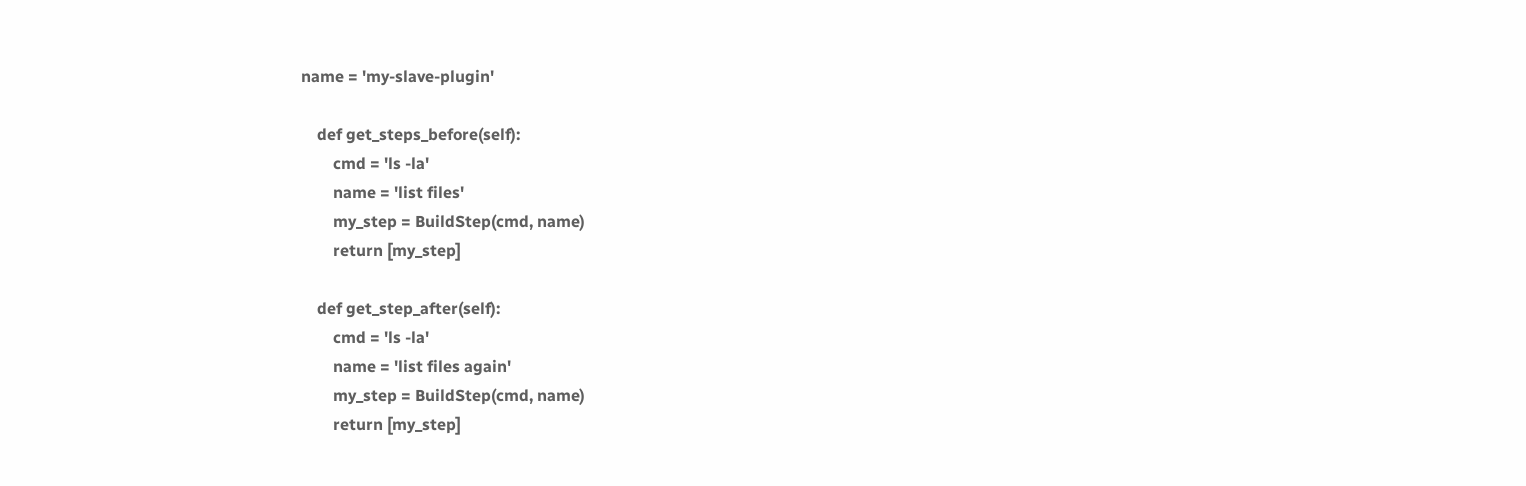name = 'my-slave-plugin'

    def get_steps_before(self):
        cmd = 'ls -la'
        name = 'list files'
        my_step = BuildStep(cmd, name)
        return [my_step]

    def get_step_after(self):
        cmd = 'ls -la'
        name = 'list files again'
        my_step = BuildStep(cmd, name)
        return [my_step]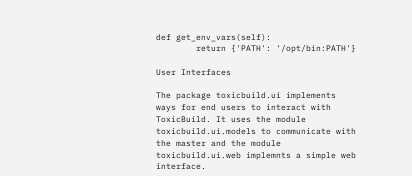def get_env_vars(self):
        return {'PATH': '/opt/bin:PATH'}

User Interfaces

The package toxicbuild.ui implements ways for end users to interact with ToxicBuild. It uses the module toxicbuild.ui.models to communicate with the master and the module toxicbuild.ui.web implemnts a simple web interface.